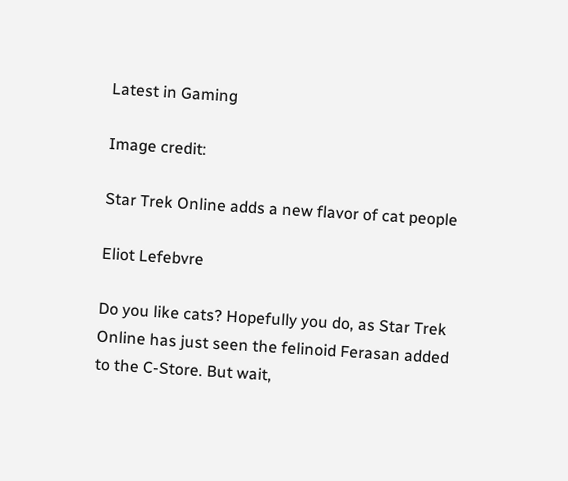Latest in Gaming

Image credit:

Star Trek Online adds a new flavor of cat people

Eliot Lefebvre

Do you like cats? Hopefully you do, as Star Trek Online has just seen the felinoid Ferasan added to the C-Store. But wait,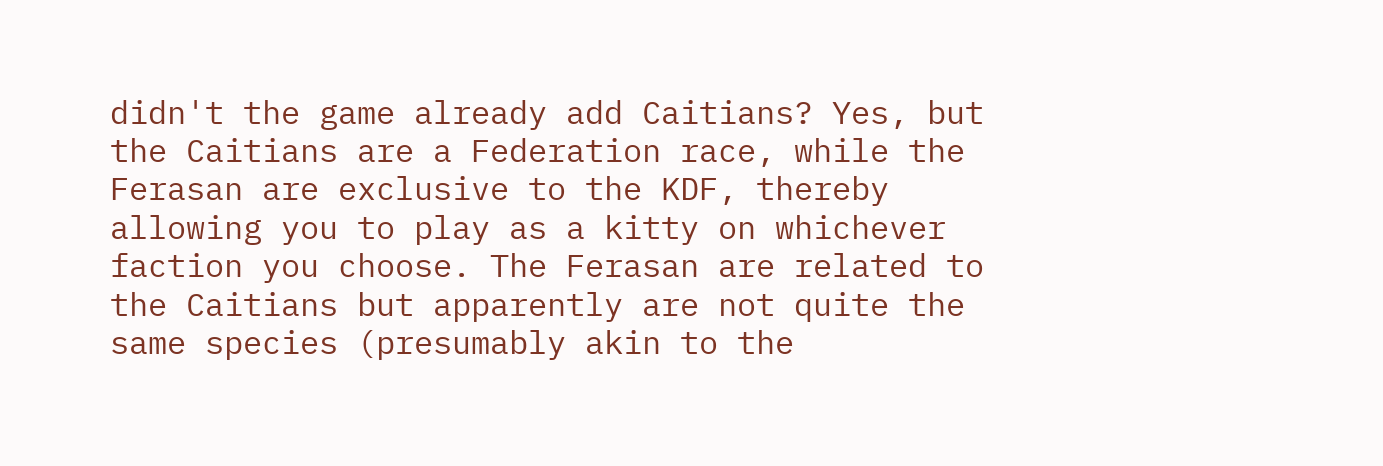didn't the game already add Caitians? Yes, but the Caitians are a Federation race, while the Ferasan are exclusive to the KDF, thereby allowing you to play as a kitty on whichever faction you choose. The Ferasan are related to the Caitians but apparently are not quite the same species (presumably akin to the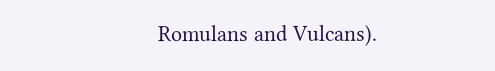Romulans and Vulcans).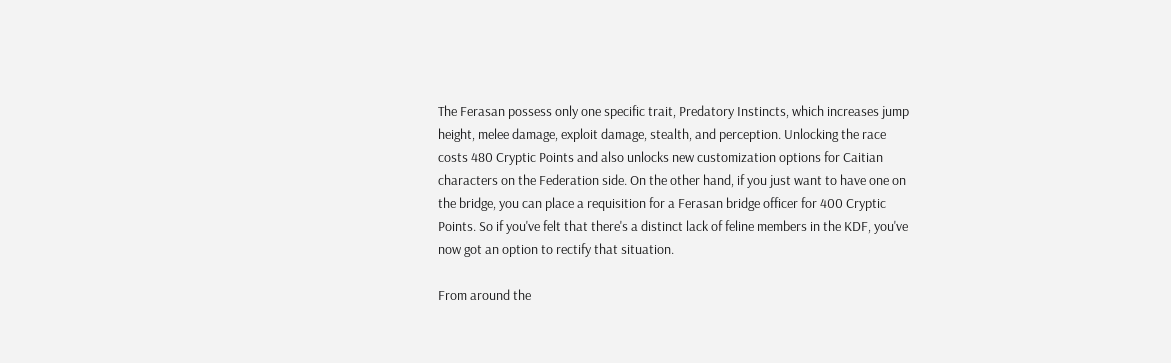The Ferasan possess only one specific trait, Predatory Instincts, which increases jump height, melee damage, exploit damage, stealth, and perception. Unlocking the race costs 480 Cryptic Points and also unlocks new customization options for Caitian characters on the Federation side. On the other hand, if you just want to have one on the bridge, you can place a requisition for a Ferasan bridge officer for 400 Cryptic Points. So if you've felt that there's a distinct lack of feline members in the KDF, you've now got an option to rectify that situation.

From around the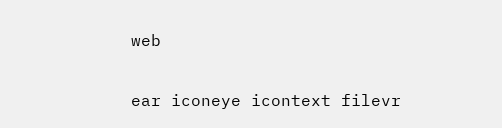web

ear iconeye icontext filevr